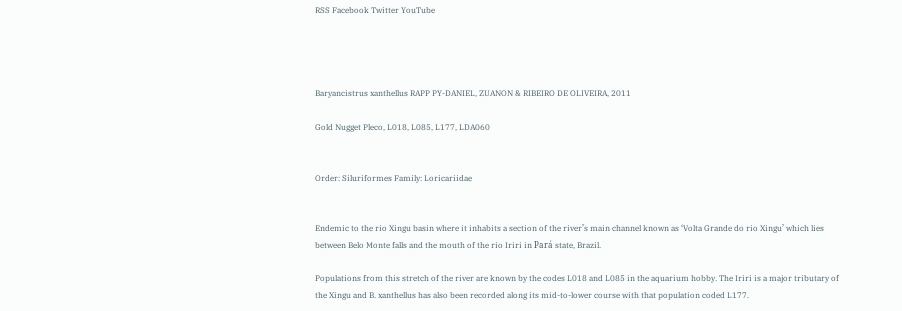RSS Facebook Twitter YouTube




Baryancistrus xanthellus RAPP PY-DANIEL, ZUANON & RIBEIRO DE OLIVEIRA, 2011

Gold Nugget Pleco, L018, L085, L177, LDA060


Order: Siluriformes Family: Loricariidae


Endemic to the rio Xingu basin where it inhabits a section of the river’s main channel known as ‘Volta Grande do rio Xingu’ which lies between Belo Monte falls and the mouth of the rio Iriri in Pará state, Brazil.

Populations from this stretch of the river are known by the codes L018 and L085 in the aquarium hobby. The Iriri is a major tributary of the Xingu and B. xanthellus has also been recorded along its mid-to-lower course with that population coded L177.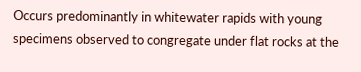Occurs predominantly in whitewater rapids with young specimens observed to congregate under flat rocks at the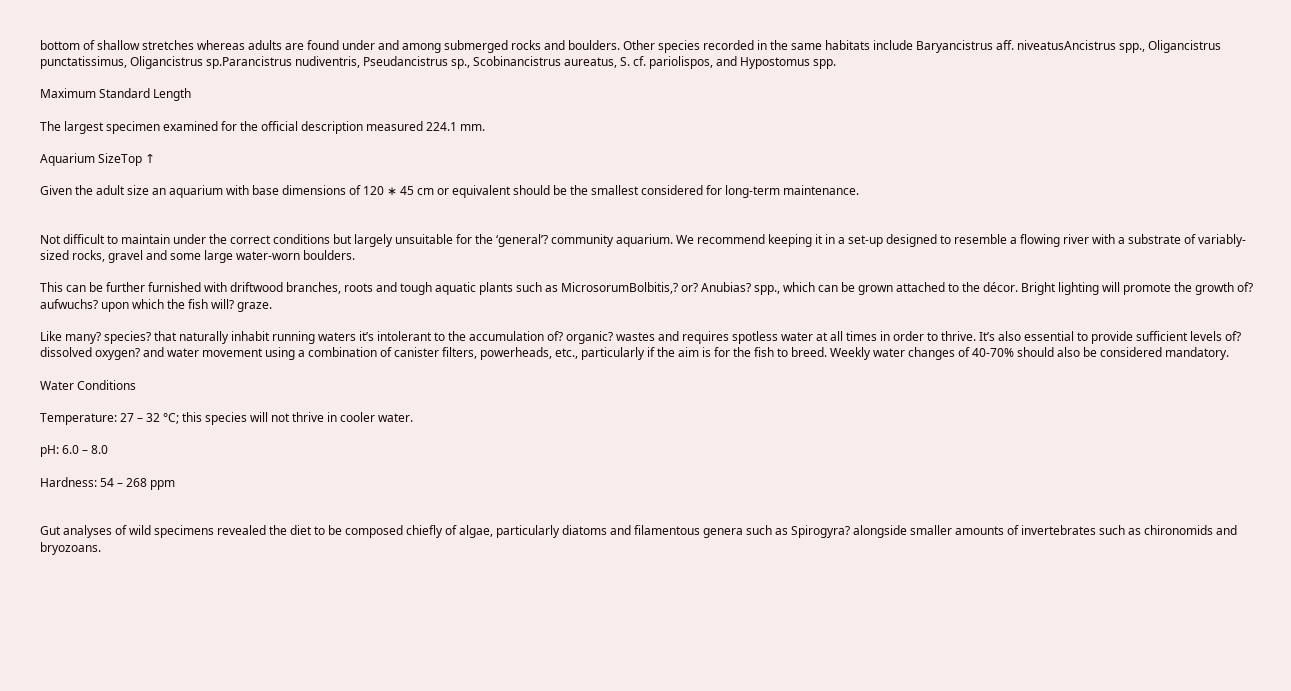bottom of shallow stretches whereas adults are found under and among submerged rocks and boulders. Other species recorded in the same habitats include Baryancistrus aff. niveatusAncistrus spp., Oligancistrus punctatissimus, Oligancistrus sp.Parancistrus nudiventris, Pseudancistrus sp., Scobinancistrus aureatus, S. cf. pariolispos, and Hypostomus spp.

Maximum Standard Length

The largest specimen examined for the official description measured 224.1 mm.

Aquarium SizeTop ↑

Given the adult size an aquarium with base dimensions of 120 ∗ 45 cm or equivalent should be the smallest considered for long-term maintenance.


Not difficult to maintain under the correct conditions but largely unsuitable for the ‘general’? community aquarium. We recommend keeping it in a set-up designed to resemble a flowing river with a substrate of variably-sized rocks, gravel and some large water-worn boulders.

This can be further furnished with driftwood branches, roots and tough aquatic plants such as MicrosorumBolbitis,? or? Anubias? spp., which can be grown attached to the décor. Bright lighting will promote the growth of? aufwuchs? upon which the fish will? graze.

Like many? species? that naturally inhabit running waters it’s intolerant to the accumulation of? organic? wastes and requires spotless water at all times in order to thrive. It’s also essential to provide sufficient levels of? dissolved oxygen? and water movement using a combination of canister filters, powerheads, etc., particularly if the aim is for the fish to breed. Weekly water changes of 40-70% should also be considered mandatory.

Water Conditions

Temperature: 27 – 32 °C; this species will not thrive in cooler water.

pH: 6.0 – 8.0

Hardness: 54 – 268 ppm


Gut analyses of wild specimens revealed the diet to be composed chiefly of algae, particularly diatoms and filamentous genera such as Spirogyra? alongside smaller amounts of invertebrates such as chironomids and bryozoans.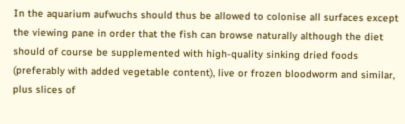In the aquarium aufwuchs should thus be allowed to colonise all surfaces except the viewing pane in order that the fish can browse naturally although the diet should of course be supplemented with high-quality sinking dried foods (preferably with added vegetable content), live or frozen bloodworm and similar, plus slices of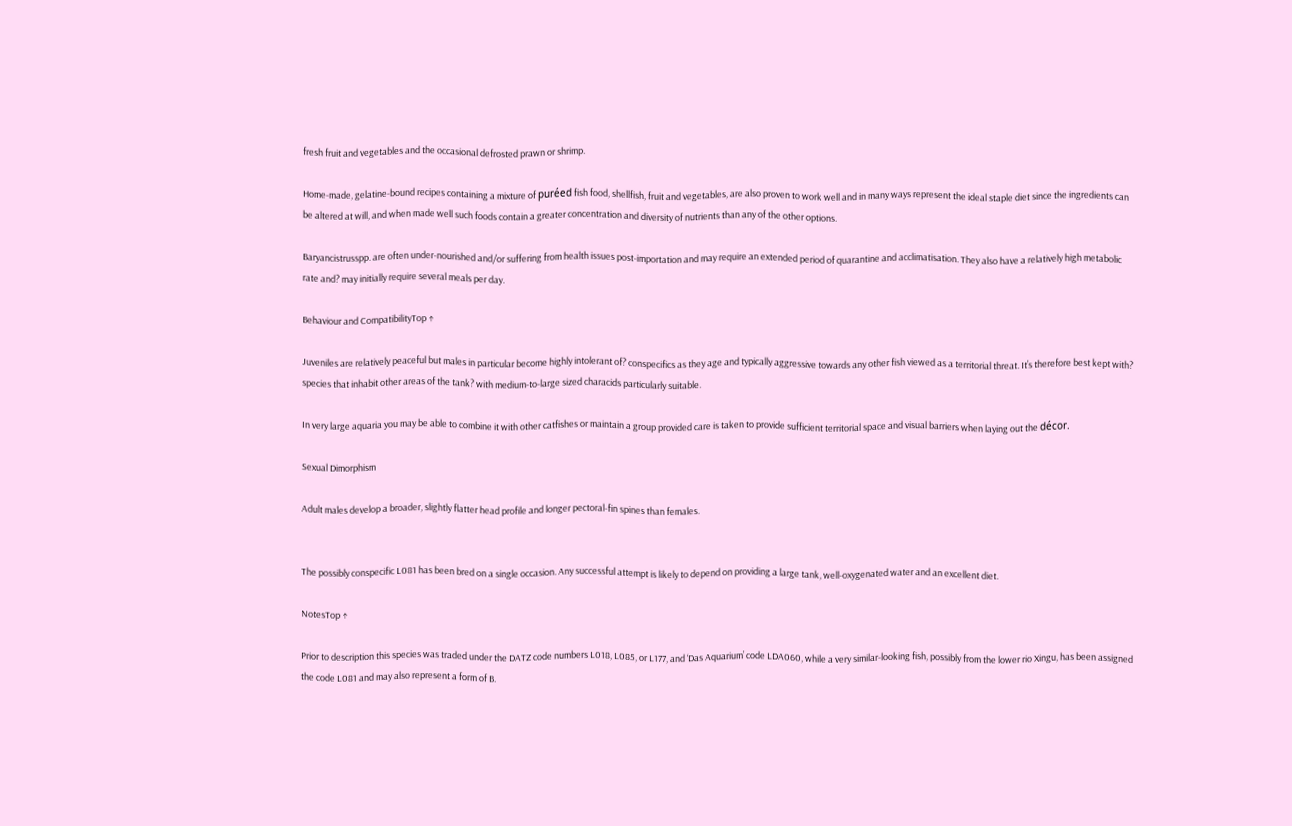fresh fruit and vegetables and the occasional defrosted prawn or shrimp.

Home-made, gelatine-bound recipes containing a mixture of puréed fish food, shellfish, fruit and vegetables, are also proven to work well and in many ways represent the ideal staple diet since the ingredients can be altered at will, and when made well such foods contain a greater concentration and diversity of nutrients than any of the other options.

Baryancistrusspp. are often under-nourished and/or suffering from health issues post-importation and may require an extended period of quarantine and acclimatisation. They also have a relatively high metabolic rate and? may initially require several meals per day.

Behaviour and CompatibilityTop ↑

Juveniles are relatively peaceful but males in particular become highly intolerant of? conspecifics as they age and typically aggressive towards any other fish viewed as a territorial threat. It’s therefore best kept with? species that inhabit other areas of the tank? with medium-to-large sized characids particularly suitable.

In very large aquaria you may be able to combine it with other catfishes or maintain a group provided care is taken to provide sufficient territorial space and visual barriers when laying out the décor.

Sexual Dimorphism

Adult males develop a broader, slightly flatter head profile and longer pectoral-fin spines than females.


The possibly conspecific L081 has been bred on a single occasion. Any successful attempt is likely to depend on providing a large tank, well-oxygenated water and an excellent diet.

NotesTop ↑

Prior to description this species was traded under the DATZ code numbers L018, L085, or L177, and ‘Das Aquarium’ code LDA060, while a very similar-looking fish, possibly from the lower rio Xingu, has been assigned the code L081 and may also represent a form of B.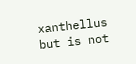xanthellus but is not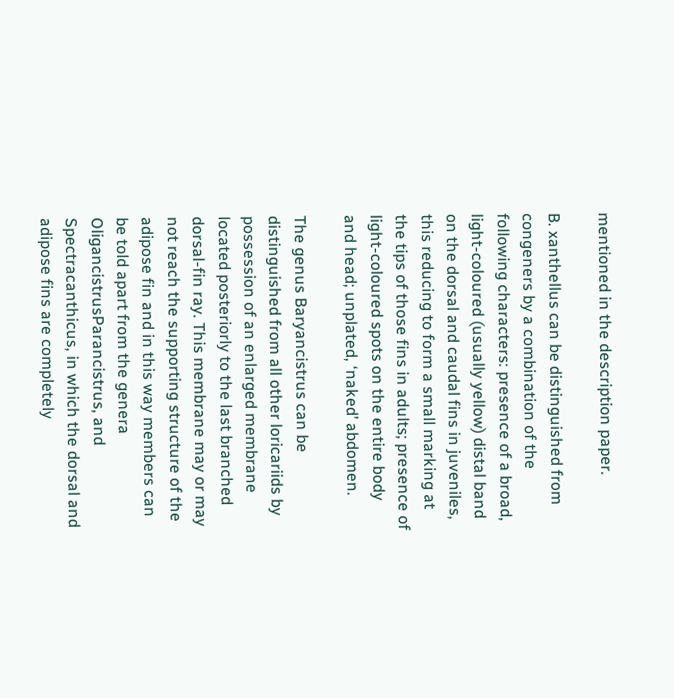mentioned in the description paper.

B. xanthellus can be distinguished from congeners by a combination of the following characters: presence of a broad, light-coloured (usually yellow) distal band on the dorsal and caudal fins in juveniles, this reducing to form a small marking at the tips of those fins in adults; presence of light-coloured spots on the entire body and head; unplated, ‘naked’ abdomen.

The genus Baryancistrus can be distinguished from all other loricariids by possession of an enlarged membrane located posteriorly to the last branched dorsal-fin ray. This membrane may or may not reach the supporting structure of the adipose fin and in this way members can be told apart from the genera OligancistrusParancistrus, and Spectracanthicus, in which the dorsal and adipose fins are completely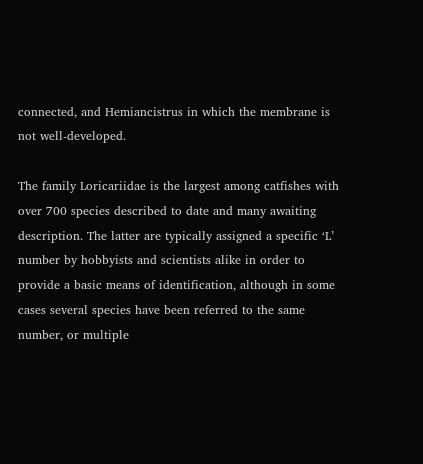connected, and Hemiancistrus in which the membrane is not well-developed.

The family Loricariidae is the largest among catfishes with over 700 species described to date and many awaiting description. The latter are typically assigned a specific ‘L’ number by hobbyists and scientists alike in order to provide a basic means of identification, although in some cases several species have been referred to the same number, or multiple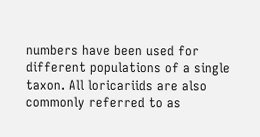numbers have been used for different populations of a single taxon. All loricariids are also commonly referred to as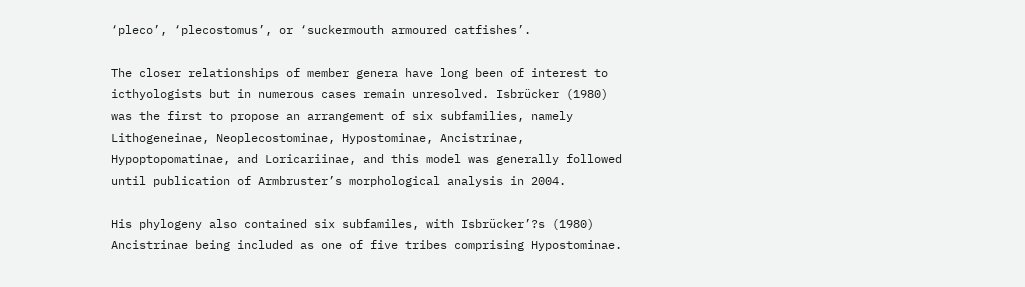‘pleco’, ‘plecostomus’, or ‘suckermouth armoured catfishes’.

The closer relationships of member genera have long been of interest to icthyologists but in numerous cases remain unresolved. Isbrücker (1980) was the first to propose an arrangement of six subfamilies, namely Lithogeneinae, Neoplecostominae, Hypostominae, Ancistrinae, Hypoptopomatinae, and Loricariinae, and this model was generally followed until publication of Armbruster’s morphological analysis in 2004.

His phylogeny also contained six subfamiles, with Isbrücker’?s (1980) Ancistrinae being included as one of five tribes comprising Hypostominae.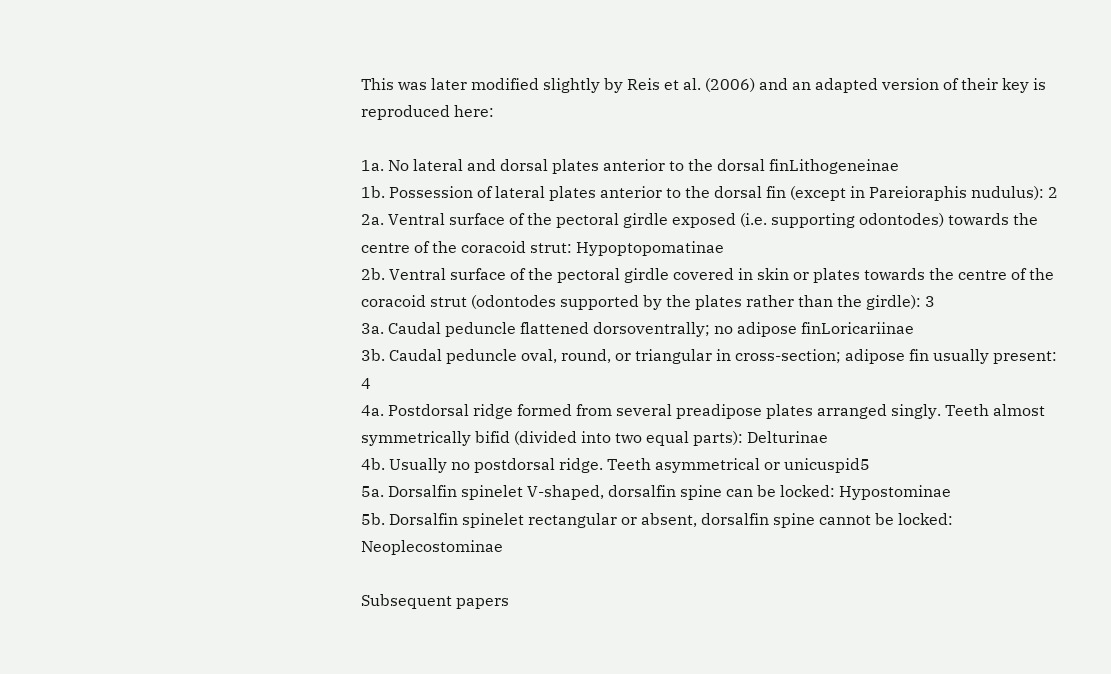This was later modified slightly by Reis et al. (2006) and an adapted version of their key is reproduced here:

1a. No lateral and dorsal plates anterior to the dorsal finLithogeneinae
1b. Possession of lateral plates anterior to the dorsal fin (except in Pareioraphis nudulus): 2
2a. Ventral surface of the pectoral girdle exposed (i.e. supporting odontodes) towards the centre of the coracoid strut: Hypoptopomatinae
2b. Ventral surface of the pectoral girdle covered in skin or plates towards the centre of the coracoid strut (odontodes supported by the plates rather than the girdle): 3
3a. Caudal peduncle flattened dorsoventrally; no adipose finLoricariinae
3b. Caudal peduncle oval, round, or triangular in cross-section; adipose fin usually present: 4
4a. Postdorsal ridge formed from several preadipose plates arranged singly. Teeth almost symmetrically bifid (divided into two equal parts): Delturinae
4b. Usually no postdorsal ridge. Teeth asymmetrical or unicuspid5
5a. Dorsalfin spinelet V-shaped, dorsalfin spine can be locked: Hypostominae
5b. Dorsalfin spinelet rectangular or absent, dorsalfin spine cannot be locked: Neoplecostominae

Subsequent papers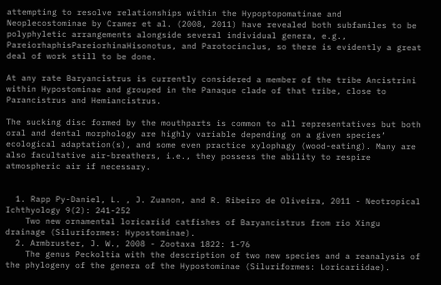attempting to resolve relationships within the Hypoptopomatinae and Neoplecostominae by Cramer et al. (2008, 2011) have revealed both subfamiles to be polyphyletic arrangements alongside several individual genera, e.g., PareiorhaphisPareiorhinaHisonotus, and Parotocinclus, so there is evidently a great deal of work still to be done.

At any rate Baryancistrus is currently considered a member of the tribe Ancistrini within Hypostominae and grouped in the Panaque clade of that tribe, close to Parancistrus and Hemiancistrus.

The sucking disc formed by the mouthparts is common to all representatives but both oral and dental morphology are highly variable depending on a given species‘ ecological adaptation(s), and some even practice xylophagy (wood-eating). Many are also facultative air-breathers, i.e., they possess the ability to respire atmospheric air if necessary.


  1. Rapp Py-Daniel, L. , J. Zuanon, and R. Ribeiro de Oliveira, 2011 - Neotropical Ichthyology 9(2): 241-252
    Two new ornamental loricariid catfishes of Baryancistrus from rio Xingu drainage (Siluriformes: Hypostominae).
  2. Armbruster, J. W., 2008 - Zootaxa 1822: 1-76
    The genus Peckoltia with the description of two new species and a reanalysis of the phylogeny of the genera of the Hypostominae (Siluriformes: Loricariidae).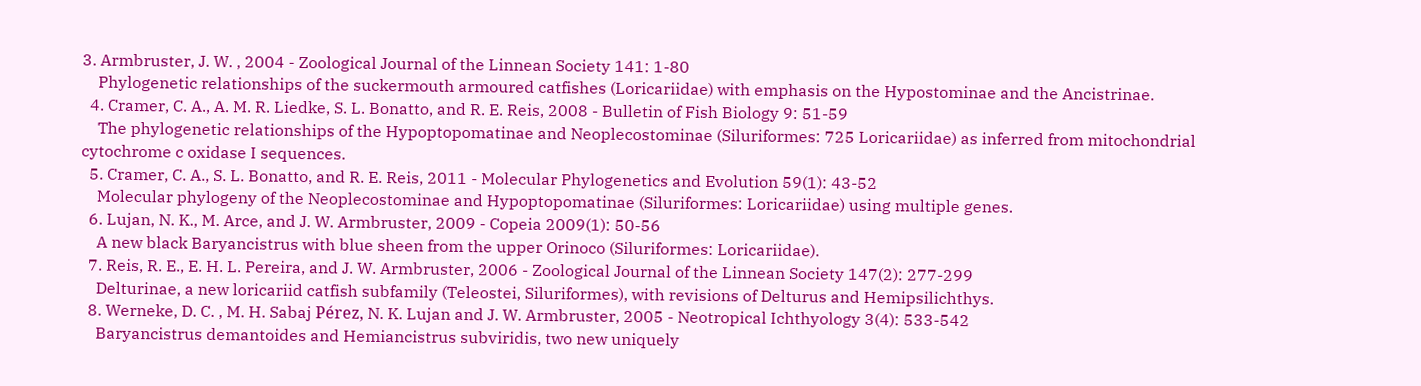3. Armbruster, J. W. , 2004 - Zoological Journal of the Linnean Society 141: 1-80
    Phylogenetic relationships of the suckermouth armoured catfishes (Loricariidae) with emphasis on the Hypostominae and the Ancistrinae.
  4. Cramer, C. A., A. M. R. Liedke, S. L. Bonatto, and R. E. Reis, 2008 - Bulletin of Fish Biology 9: 51-59
    The phylogenetic relationships of the Hypoptopomatinae and Neoplecostominae (Siluriformes: 725 Loricariidae) as inferred from mitochondrial cytochrome c oxidase I sequences.
  5. Cramer, C. A., S. L. Bonatto, and R. E. Reis, 2011 - Molecular Phylogenetics and Evolution 59(1): 43-52
    Molecular phylogeny of the Neoplecostominae and Hypoptopomatinae (Siluriformes: Loricariidae) using multiple genes.
  6. Lujan, N. K., M. Arce, and J. W. Armbruster, 2009 - Copeia 2009(1): 50-56
    A new black Baryancistrus with blue sheen from the upper Orinoco (Siluriformes: Loricariidae).
  7. Reis, R. E., E. H. L. Pereira, and J. W. Armbruster, 2006 - Zoological Journal of the Linnean Society 147(2): 277-299
    Delturinae, a new loricariid catfish subfamily (Teleostei, Siluriformes), with revisions of Delturus and Hemipsilichthys.
  8. Werneke, D. C. , M. H. Sabaj Pérez, N. K. Lujan and J. W. Armbruster, 2005 - Neotropical Ichthyology 3(4): 533-542
    Baryancistrus demantoides and Hemiancistrus subviridis, two new uniquely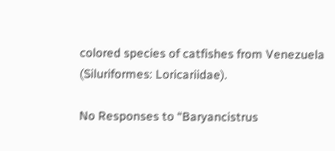colored species of catfishes from Venezuela (Siluriformes: Loricariidae).

No Responses to “Baryancistrus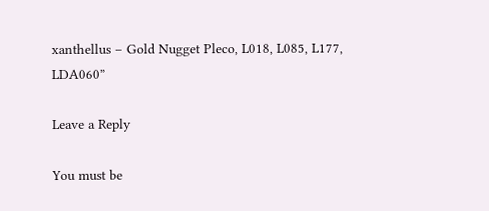xanthellus – Gold Nugget Pleco, L018, L085, L177, LDA060”

Leave a Reply

You must be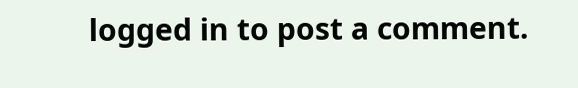logged in to post a comment.